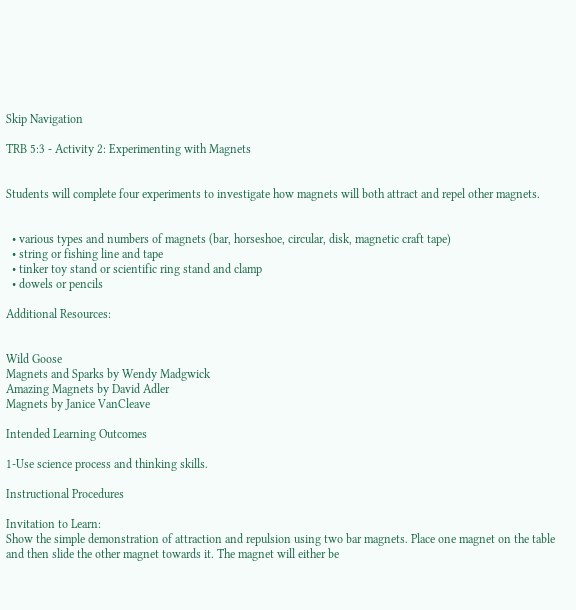Skip Navigation

TRB 5:3 - Activity 2: Experimenting with Magnets


Students will complete four experiments to investigate how magnets will both attract and repel other magnets.


  • various types and numbers of magnets (bar, horseshoe, circular, disk, magnetic craft tape)
  • string or fishing line and tape
  • tinker toy stand or scientific ring stand and clamp
  • dowels or pencils

Additional Resources:


Wild Goose
Magnets and Sparks by Wendy Madgwick
Amazing Magnets by David Adler
Magnets by Janice VanCleave

Intended Learning Outcomes

1-Use science process and thinking skills.

Instructional Procedures

Invitation to Learn:
Show the simple demonstration of attraction and repulsion using two bar magnets. Place one magnet on the table and then slide the other magnet towards it. The magnet will either be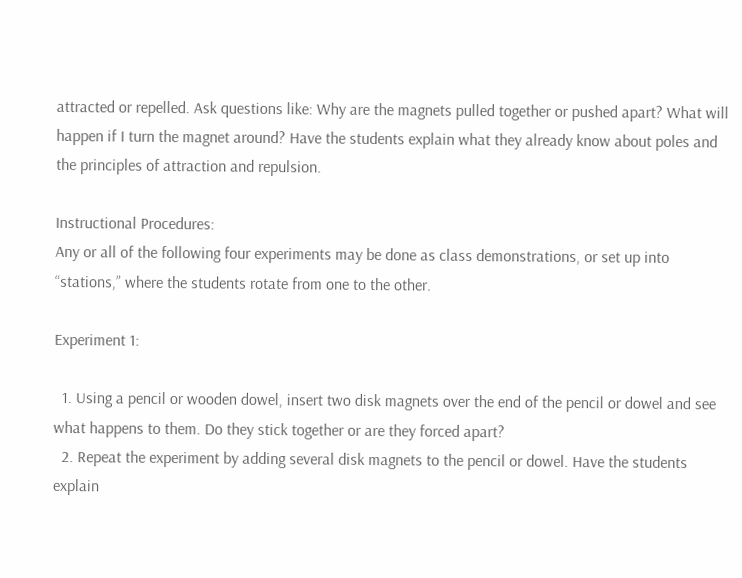attracted or repelled. Ask questions like: Why are the magnets pulled together or pushed apart? What will happen if I turn the magnet around? Have the students explain what they already know about poles and the principles of attraction and repulsion.

Instructional Procedures:
Any or all of the following four experiments may be done as class demonstrations, or set up into “stations,” where the students rotate from one to the other.

Experiment 1:

  1. Using a pencil or wooden dowel, insert two disk magnets over the end of the pencil or dowel and see what happens to them. Do they stick together or are they forced apart?
  2. Repeat the experiment by adding several disk magnets to the pencil or dowel. Have the students explain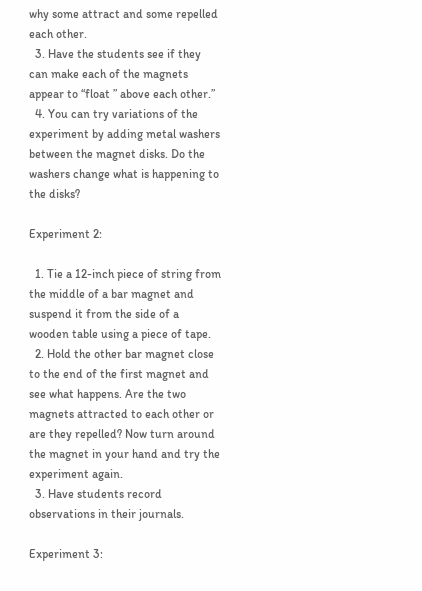why some attract and some repelled each other.
  3. Have the students see if they can make each of the magnets appear to “float ” above each other.”
  4. You can try variations of the experiment by adding metal washers between the magnet disks. Do the washers change what is happening to the disks?

Experiment 2:

  1. Tie a 12-inch piece of string from the middle of a bar magnet and suspend it from the side of a wooden table using a piece of tape.
  2. Hold the other bar magnet close to the end of the first magnet and see what happens. Are the two magnets attracted to each other or are they repelled? Now turn around the magnet in your hand and try the experiment again.
  3. Have students record observations in their journals.

Experiment 3: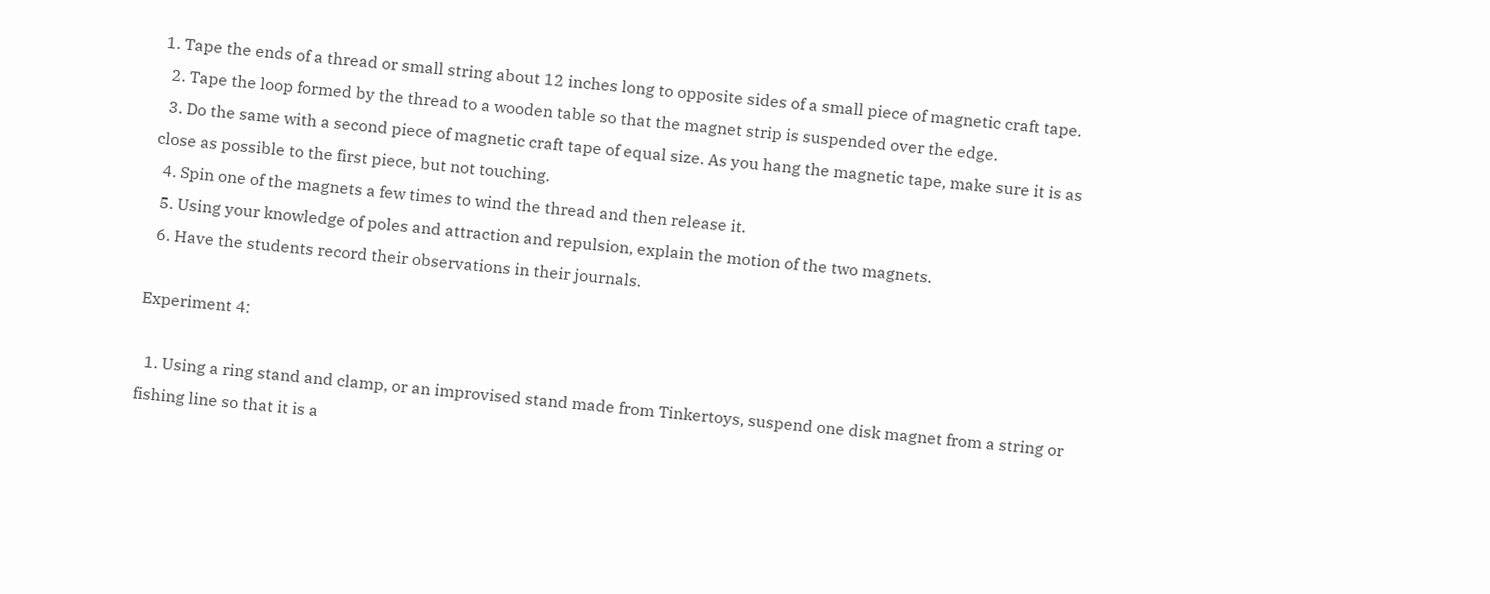1. Tape the ends of a thread or small string about 12 inches long to opposite sides of a small piece of magnetic craft tape.
  2. Tape the loop formed by the thread to a wooden table so that the magnet strip is suspended over the edge.
  3. Do the same with a second piece of magnetic craft tape of equal size. As you hang the magnetic tape, make sure it is as close as possible to the first piece, but not touching.
  4. Spin one of the magnets a few times to wind the thread and then release it.
  5. Using your knowledge of poles and attraction and repulsion, explain the motion of the two magnets.
  6. Have the students record their observations in their journals.

Experiment 4:

  1. Using a ring stand and clamp, or an improvised stand made from Tinkertoys, suspend one disk magnet from a string or fishing line so that it is a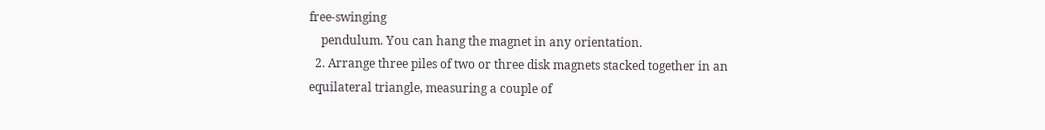free-swinging
    pendulum. You can hang the magnet in any orientation.
  2. Arrange three piles of two or three disk magnets stacked together in an equilateral triangle, measuring a couple of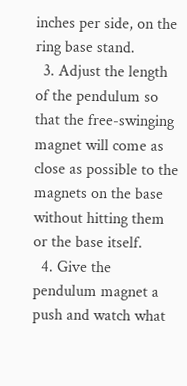inches per side, on the ring base stand.
  3. Adjust the length of the pendulum so that the free-swinging magnet will come as close as possible to the magnets on the base without hitting them or the base itself.
  4. Give the pendulum magnet a push and watch what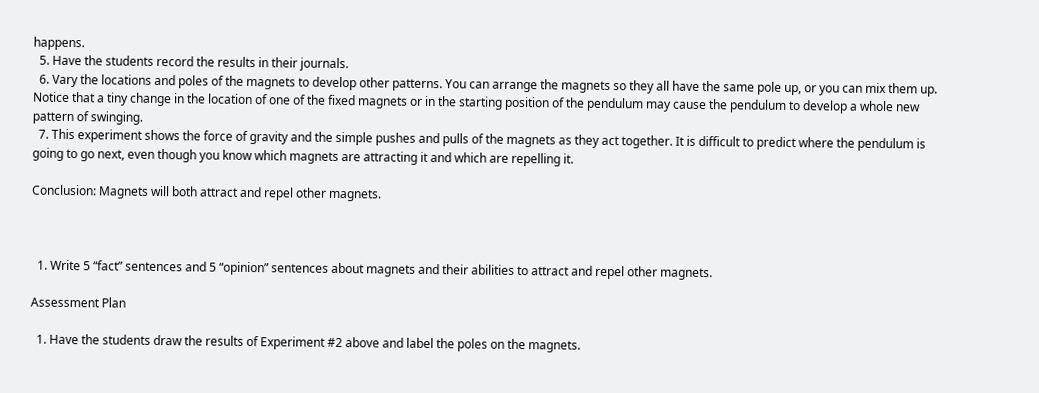happens.
  5. Have the students record the results in their journals.
  6. Vary the locations and poles of the magnets to develop other patterns. You can arrange the magnets so they all have the same pole up, or you can mix them up. Notice that a tiny change in the location of one of the fixed magnets or in the starting position of the pendulum may cause the pendulum to develop a whole new pattern of swinging.
  7. This experiment shows the force of gravity and the simple pushes and pulls of the magnets as they act together. It is difficult to predict where the pendulum is going to go next, even though you know which magnets are attracting it and which are repelling it.

Conclusion: Magnets will both attract and repel other magnets.



  1. Write 5 “fact” sentences and 5 “opinion” sentences about magnets and their abilities to attract and repel other magnets.

Assessment Plan

  1. Have the students draw the results of Experiment #2 above and label the poles on the magnets.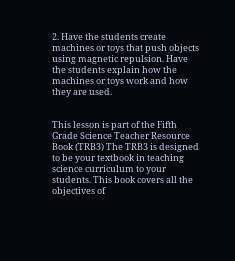2. Have the students create machines or toys that push objects using magnetic repulsion. Have the students explain how the machines or toys work and how they are used.


This lesson is part of the Fifth Grade Science Teacher Resource Book (TRB3) The TRB3 is designed to be your textbook in teaching science curriculum to your students. This book covers all the objectives of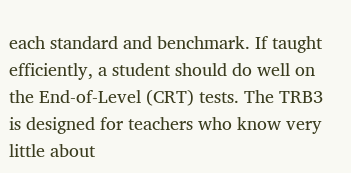each standard and benchmark. If taught efficiently, a student should do well on the End-of-Level (CRT) tests. The TRB3 is designed for teachers who know very little about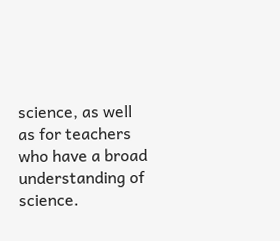science, as well as for teachers who have a broad understanding of science.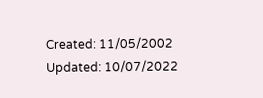Created: 11/05/2002
Updated: 10/07/2022